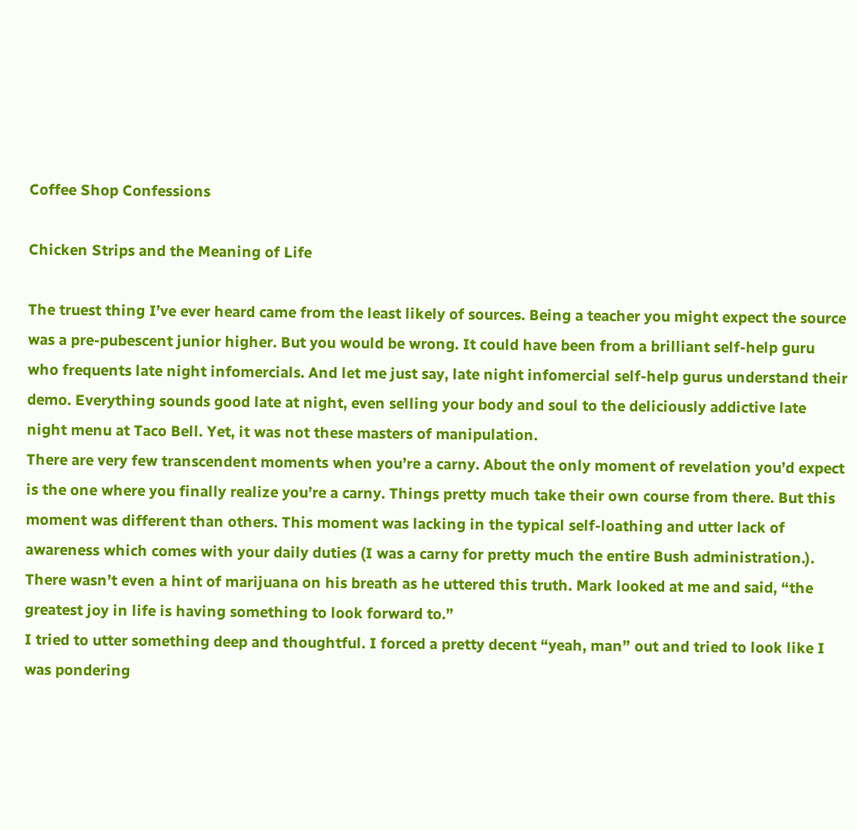Coffee Shop Confessions

Chicken Strips and the Meaning of Life

The truest thing I’ve ever heard came from the least likely of sources. Being a teacher you might expect the source was a pre-pubescent junior higher. But you would be wrong. It could have been from a brilliant self-help guru who frequents late night infomercials. And let me just say, late night infomercial self-help gurus understand their demo. Everything sounds good late at night, even selling your body and soul to the deliciously addictive late night menu at Taco Bell. Yet, it was not these masters of manipulation.
There are very few transcendent moments when you’re a carny. About the only moment of revelation you’d expect is the one where you finally realize you’re a carny. Things pretty much take their own course from there. But this moment was different than others. This moment was lacking in the typical self-loathing and utter lack of awareness which comes with your daily duties (I was a carny for pretty much the entire Bush administration.). There wasn’t even a hint of marijuana on his breath as he uttered this truth. Mark looked at me and said, “the greatest joy in life is having something to look forward to.”
I tried to utter something deep and thoughtful. I forced a pretty decent “yeah, man” out and tried to look like I was pondering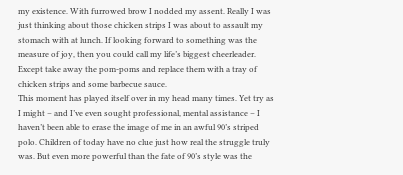my existence. With furrowed brow I nodded my assent. Really I was just thinking about those chicken strips I was about to assault my stomach with at lunch. If looking forward to something was the measure of joy, then you could call my life’s biggest cheerleader. Except take away the pom-poms and replace them with a tray of chicken strips and some barbecue sauce.
This moment has played itself over in my head many times. Yet try as I might – and I’ve even sought professional, mental assistance – I haven’t been able to erase the image of me in an awful 90’s striped polo. Children of today have no clue just how real the struggle truly was. But even more powerful than the fate of 90’s style was the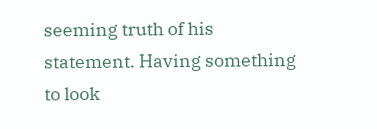seeming truth of his statement. Having something to look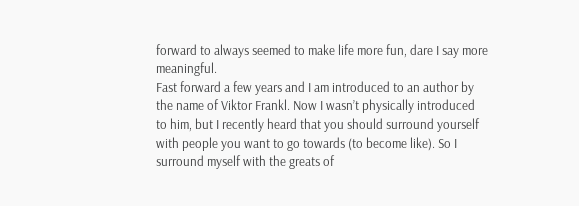forward to always seemed to make life more fun, dare I say more meaningful.
Fast forward a few years and I am introduced to an author by the name of Viktor Frankl. Now I wasn’t physically introduced to him, but I recently heard that you should surround yourself with people you want to go towards (to become like). So I surround myself with the greats of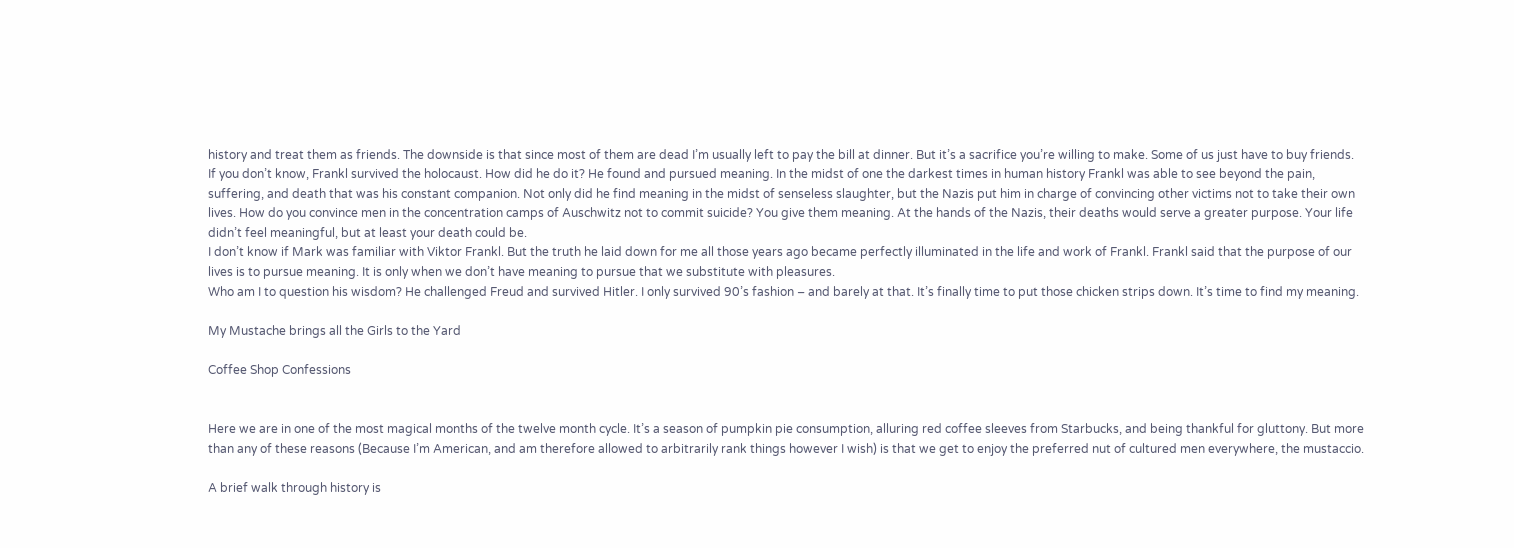history and treat them as friends. The downside is that since most of them are dead I’m usually left to pay the bill at dinner. But it’s a sacrifice you’re willing to make. Some of us just have to buy friends.
If you don’t know, Frankl survived the holocaust. How did he do it? He found and pursued meaning. In the midst of one the darkest times in human history Frankl was able to see beyond the pain, suffering, and death that was his constant companion. Not only did he find meaning in the midst of senseless slaughter, but the Nazis put him in charge of convincing other victims not to take their own lives. How do you convince men in the concentration camps of Auschwitz not to commit suicide? You give them meaning. At the hands of the Nazis, their deaths would serve a greater purpose. Your life didn’t feel meaningful, but at least your death could be.
I don’t know if Mark was familiar with Viktor Frankl. But the truth he laid down for me all those years ago became perfectly illuminated in the life and work of Frankl. Frankl said that the purpose of our lives is to pursue meaning. It is only when we don’t have meaning to pursue that we substitute with pleasures.
Who am I to question his wisdom? He challenged Freud and survived Hitler. I only survived 90’s fashion – and barely at that. It’s finally time to put those chicken strips down. It’s time to find my meaning.

My Mustache brings all the Girls to the Yard

Coffee Shop Confessions


Here we are in one of the most magical months of the twelve month cycle. It’s a season of pumpkin pie consumption, alluring red coffee sleeves from Starbucks, and being thankful for gluttony. But more than any of these reasons (Because I’m American, and am therefore allowed to arbitrarily rank things however I wish) is that we get to enjoy the preferred nut of cultured men everywhere, the mustaccio.

A brief walk through history is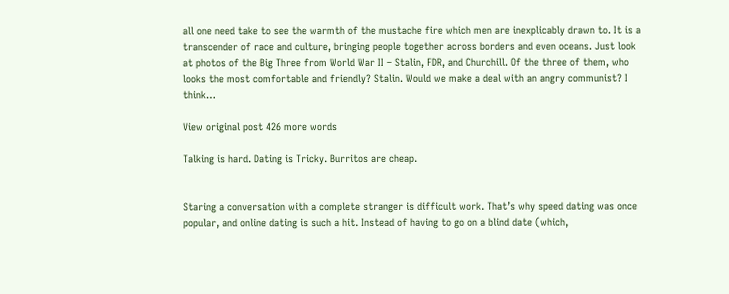all one need take to see the warmth of the mustache fire which men are inexplicably drawn to. It is a transcender of race and culture, bringing people together across borders and even oceans. Just look at photos of the Big Three from World War II – Stalin, FDR, and Churchill. Of the three of them, who looks the most comfortable and friendly? Stalin. Would we make a deal with an angry communist? I think…

View original post 426 more words

Talking is hard. Dating is Tricky. Burritos are cheap.


Staring a conversation with a complete stranger is difficult work. That’s why speed dating was once popular, and online dating is such a hit. Instead of having to go on a blind date (which,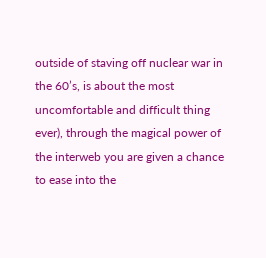outside of staving off nuclear war in the 60’s, is about the most uncomfortable and difficult thing ever), through the magical power of the interweb you are given a chance to ease into the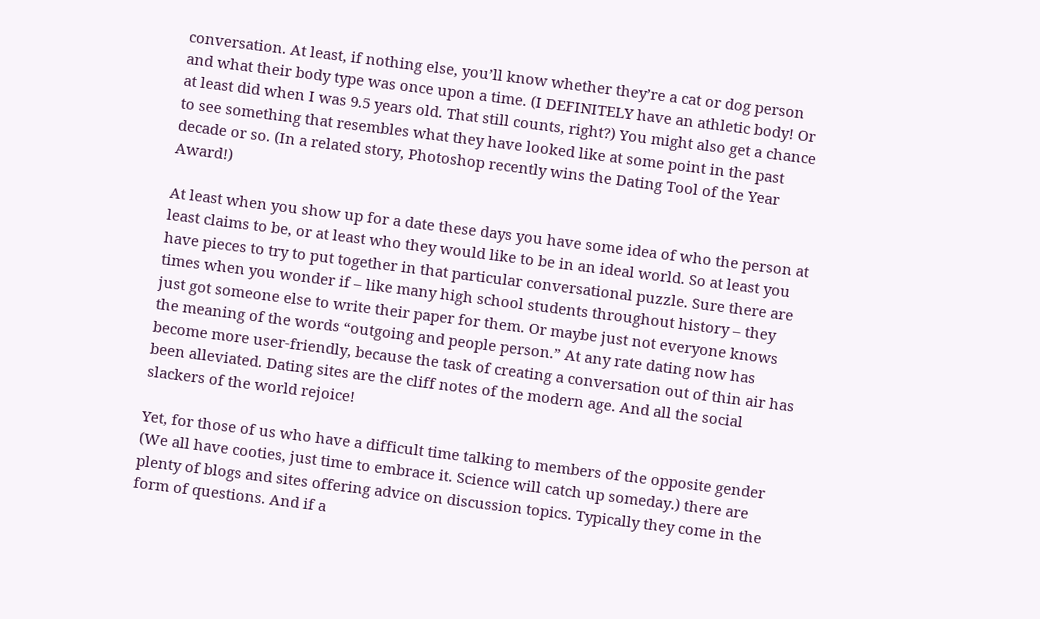conversation. At least, if nothing else, you’ll know whether they’re a cat or dog person and what their body type was once upon a time. (I DEFINITELY have an athletic body! Or at least did when I was 9.5 years old. That still counts, right?) You might also get a chance to see something that resembles what they have looked like at some point in the past decade or so. (In a related story, Photoshop recently wins the Dating Tool of the Year Award!)

At least when you show up for a date these days you have some idea of who the person at least claims to be, or at least who they would like to be in an ideal world. So at least you have pieces to try to put together in that particular conversational puzzle. Sure there are times when you wonder if – like many high school students throughout history – they just got someone else to write their paper for them. Or maybe just not everyone knows the meaning of the words “outgoing and people person.” At any rate dating now has become more user-friendly, because the task of creating a conversation out of thin air has been alleviated. Dating sites are the cliff notes of the modern age. And all the social slackers of the world rejoice!

Yet, for those of us who have a difficult time talking to members of the opposite gender (We all have cooties, just time to embrace it. Science will catch up someday.) there are plenty of blogs and sites offering advice on discussion topics. Typically they come in the form of questions. And if a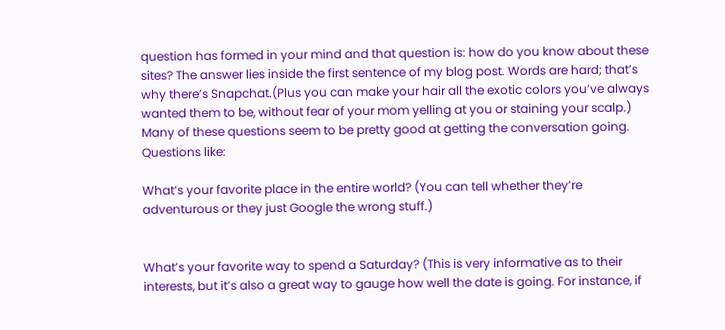question has formed in your mind and that question is: how do you know about these sites? The answer lies inside the first sentence of my blog post. Words are hard; that’s why there’s Snapchat.(Plus you can make your hair all the exotic colors you’ve always wanted them to be, without fear of your mom yelling at you or staining your scalp.) Many of these questions seem to be pretty good at getting the conversation going. Questions like:

What’s your favorite place in the entire world? (You can tell whether they’re adventurous or they just Google the wrong stuff.)


What’s your favorite way to spend a Saturday? (This is very informative as to their interests, but it’s also a great way to gauge how well the date is going. For instance, if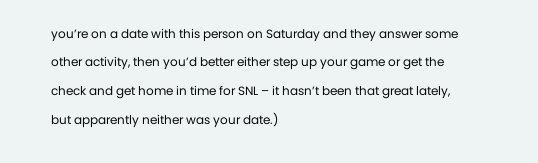you’re on a date with this person on Saturday and they answer some other activity, then you’d better either step up your game or get the check and get home in time for SNL – it hasn’t been that great lately, but apparently neither was your date.)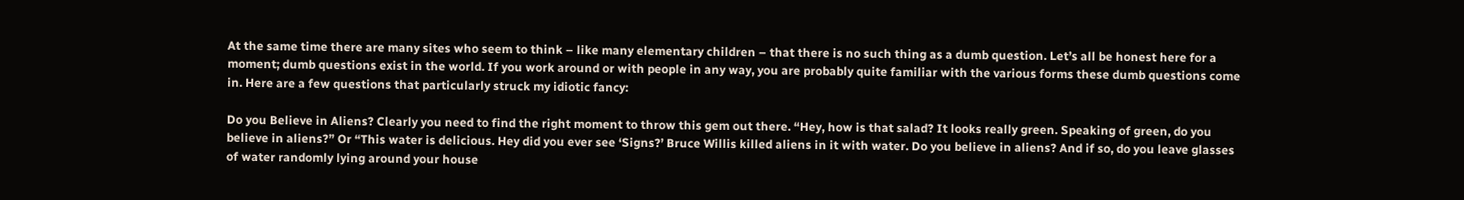At the same time there are many sites who seem to think – like many elementary children – that there is no such thing as a dumb question. Let’s all be honest here for a moment; dumb questions exist in the world. If you work around or with people in any way, you are probably quite familiar with the various forms these dumb questions come in. Here are a few questions that particularly struck my idiotic fancy:

Do you Believe in Aliens? Clearly you need to find the right moment to throw this gem out there. “Hey, how is that salad? It looks really green. Speaking of green, do you believe in aliens?” Or “This water is delicious. Hey did you ever see ‘Signs?’ Bruce Willis killed aliens in it with water. Do you believe in aliens? And if so, do you leave glasses of water randomly lying around your house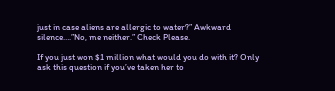just in case aliens are allergic to water?” Awkward silence….”No, me neither.” Check Please.

If you just won $1 million what would you do with it? Only ask this question if you’ve taken her to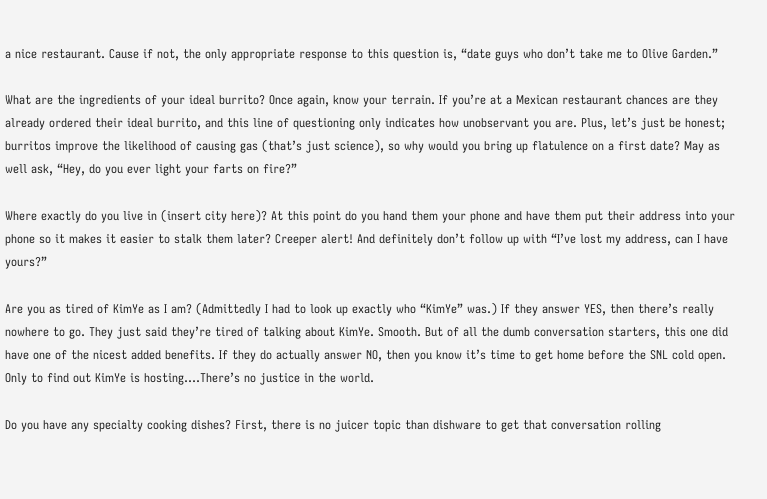a nice restaurant. Cause if not, the only appropriate response to this question is, “date guys who don’t take me to Olive Garden.”

What are the ingredients of your ideal burrito? Once again, know your terrain. If you’re at a Mexican restaurant chances are they already ordered their ideal burrito, and this line of questioning only indicates how unobservant you are. Plus, let’s just be honest; burritos improve the likelihood of causing gas (that’s just science), so why would you bring up flatulence on a first date? May as well ask, “Hey, do you ever light your farts on fire?”

Where exactly do you live in (insert city here)? At this point do you hand them your phone and have them put their address into your phone so it makes it easier to stalk them later? Creeper alert! And definitely don’t follow up with “I’ve lost my address, can I have yours?”

Are you as tired of KimYe as I am? (Admittedly I had to look up exactly who “KimYe” was.) If they answer YES, then there’s really nowhere to go. They just said they’re tired of talking about KimYe. Smooth. But of all the dumb conversation starters, this one did have one of the nicest added benefits. If they do actually answer NO, then you know it’s time to get home before the SNL cold open. Only to find out KimYe is hosting….There’s no justice in the world.

Do you have any specialty cooking dishes? First, there is no juicer topic than dishware to get that conversation rolling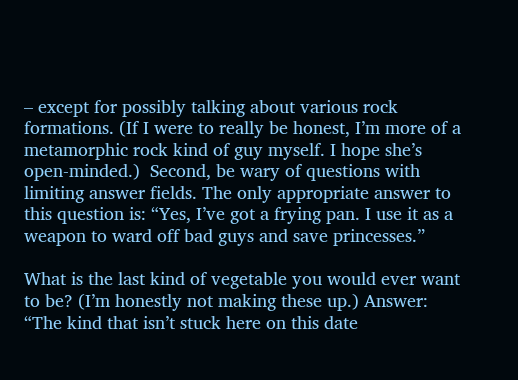– except for possibly talking about various rock formations. (If I were to really be honest, I’m more of a metamorphic rock kind of guy myself. I hope she’s open-minded.)  Second, be wary of questions with limiting answer fields. The only appropriate answer to this question is: “Yes, I’ve got a frying pan. I use it as a weapon to ward off bad guys and save princesses.”

What is the last kind of vegetable you would ever want to be? (I’m honestly not making these up.) Answer: “The kind that isn’t stuck here on this date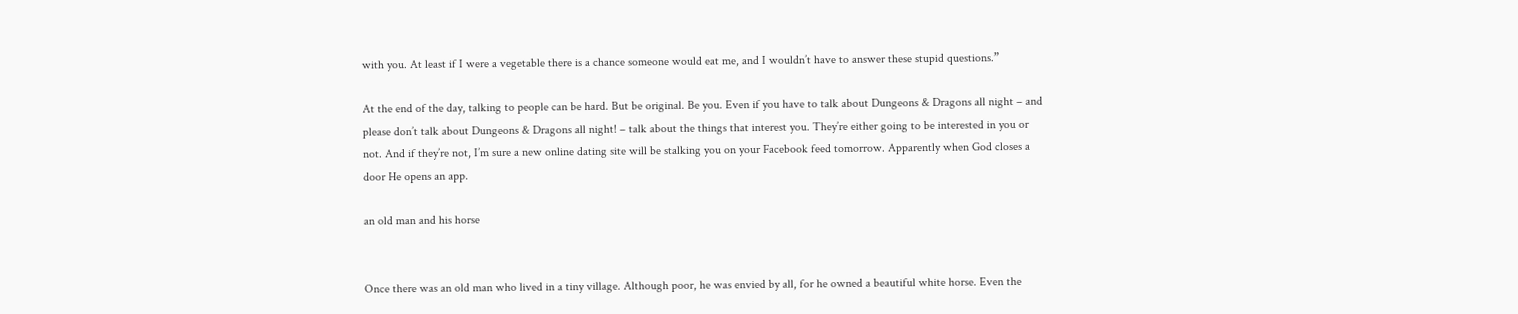with you. At least if I were a vegetable there is a chance someone would eat me, and I wouldn’t have to answer these stupid questions.”

At the end of the day, talking to people can be hard. But be original. Be you. Even if you have to talk about Dungeons & Dragons all night – and please don’t talk about Dungeons & Dragons all night! – talk about the things that interest you. They’re either going to be interested in you or not. And if they’re not, I’m sure a new online dating site will be stalking you on your Facebook feed tomorrow. Apparently when God closes a door He opens an app.

an old man and his horse


Once there was an old man who lived in a tiny village. Although poor, he was envied by all, for he owned a beautiful white horse. Even the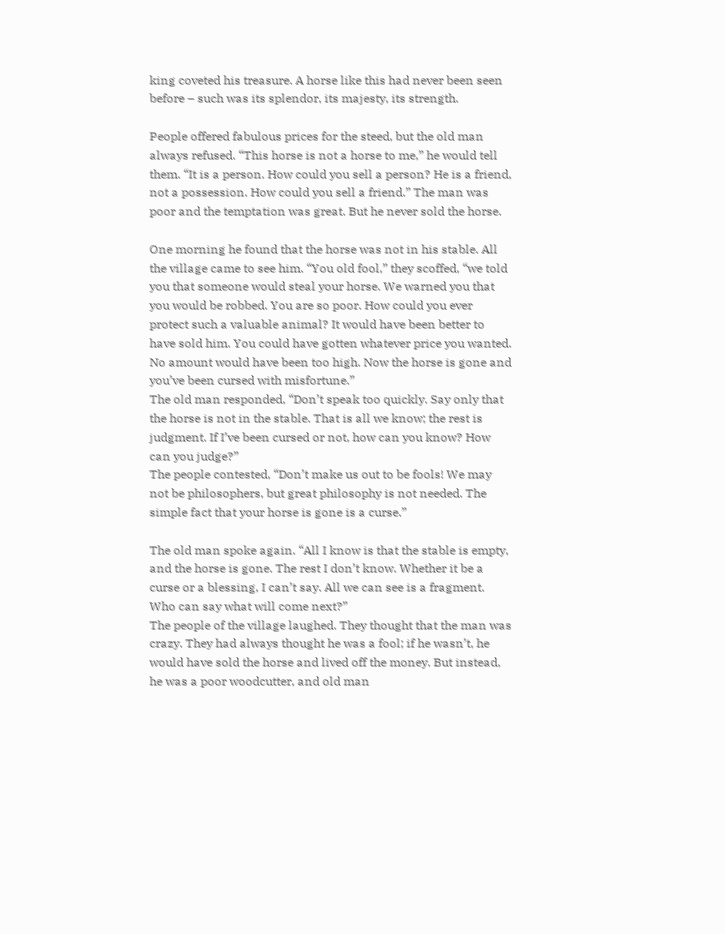king coveted his treasure. A horse like this had never been seen before – such was its splendor, its majesty, its strength.

People offered fabulous prices for the steed, but the old man always refused. “This horse is not a horse to me,” he would tell them. “It is a person. How could you sell a person? He is a friend, not a possession. How could you sell a friend.” The man was poor and the temptation was great. But he never sold the horse.

One morning he found that the horse was not in his stable. All the village came to see him. “You old fool,” they scoffed, “we told you that someone would steal your horse. We warned you that you would be robbed. You are so poor. How could you ever protect such a valuable animal? It would have been better to have sold him. You could have gotten whatever price you wanted. No amount would have been too high. Now the horse is gone and you’ve been cursed with misfortune.”
The old man responded, “Don’t speak too quickly. Say only that the horse is not in the stable. That is all we know; the rest is judgment. If I’ve been cursed or not, how can you know? How can you judge?”
The people contested, “Don’t make us out to be fools! We may not be philosophers, but great philosophy is not needed. The simple fact that your horse is gone is a curse.”

The old man spoke again. “All I know is that the stable is empty, and the horse is gone. The rest I don’t know. Whether it be a curse or a blessing, I can’t say. All we can see is a fragment. Who can say what will come next?”
The people of the village laughed. They thought that the man was crazy. They had always thought he was a fool; if he wasn’t, he would have sold the horse and lived off the money. But instead, he was a poor woodcutter, and old man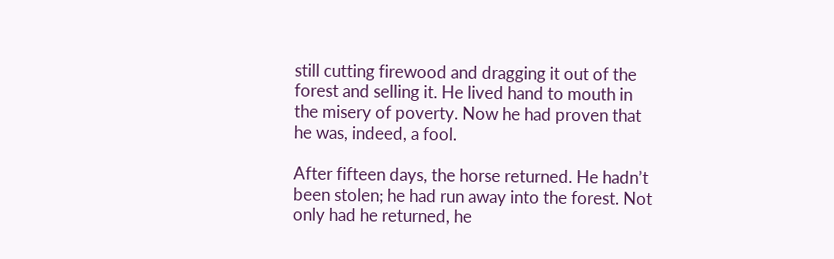still cutting firewood and dragging it out of the forest and selling it. He lived hand to mouth in the misery of poverty. Now he had proven that he was, indeed, a fool.

After fifteen days, the horse returned. He hadn’t been stolen; he had run away into the forest. Not only had he returned, he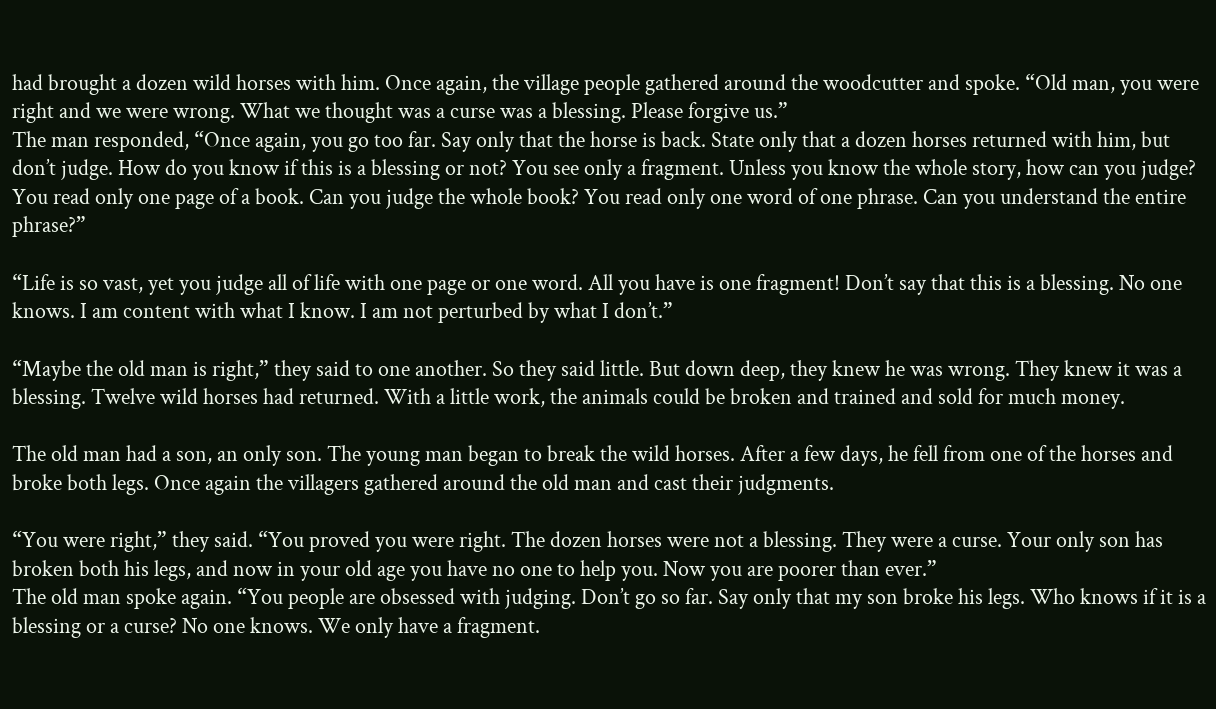had brought a dozen wild horses with him. Once again, the village people gathered around the woodcutter and spoke. “Old man, you were right and we were wrong. What we thought was a curse was a blessing. Please forgive us.”
The man responded, “Once again, you go too far. Say only that the horse is back. State only that a dozen horses returned with him, but don’t judge. How do you know if this is a blessing or not? You see only a fragment. Unless you know the whole story, how can you judge? You read only one page of a book. Can you judge the whole book? You read only one word of one phrase. Can you understand the entire phrase?”

“Life is so vast, yet you judge all of life with one page or one word. All you have is one fragment! Don’t say that this is a blessing. No one knows. I am content with what I know. I am not perturbed by what I don’t.”

“Maybe the old man is right,” they said to one another. So they said little. But down deep, they knew he was wrong. They knew it was a blessing. Twelve wild horses had returned. With a little work, the animals could be broken and trained and sold for much money.

The old man had a son, an only son. The young man began to break the wild horses. After a few days, he fell from one of the horses and broke both legs. Once again the villagers gathered around the old man and cast their judgments.

“You were right,” they said. “You proved you were right. The dozen horses were not a blessing. They were a curse. Your only son has broken both his legs, and now in your old age you have no one to help you. Now you are poorer than ever.”
The old man spoke again. “You people are obsessed with judging. Don’t go so far. Say only that my son broke his legs. Who knows if it is a blessing or a curse? No one knows. We only have a fragment.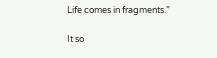Life comes in fragments.”

It so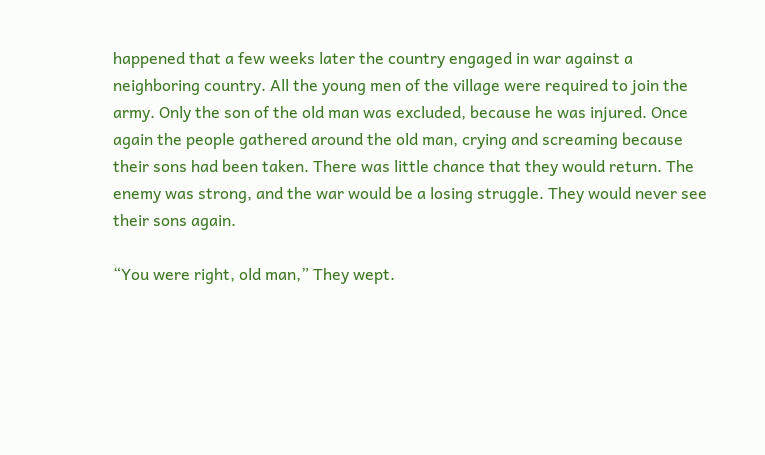happened that a few weeks later the country engaged in war against a neighboring country. All the young men of the village were required to join the army. Only the son of the old man was excluded, because he was injured. Once again the people gathered around the old man, crying and screaming because their sons had been taken. There was little chance that they would return. The enemy was strong, and the war would be a losing struggle. They would never see their sons again.

“You were right, old man,” They wept.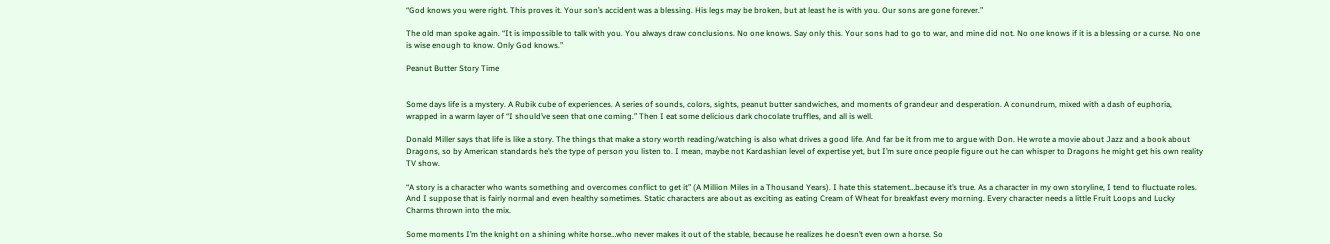“God knows you were right. This proves it. Your son’s accident was a blessing. His legs may be broken, but at least he is with you. Our sons are gone forever.”

The old man spoke again. “It is impossible to talk with you. You always draw conclusions. No one knows. Say only this. Your sons had to go to war, and mine did not. No one knows if it is a blessing or a curse. No one is wise enough to know. Only God knows.”

Peanut Butter Story Time


Some days life is a mystery. A Rubik cube of experiences. A series of sounds, colors, sights, peanut butter sandwiches, and moments of grandeur and desperation. A conundrum, mixed with a dash of euphoria, wrapped in a warm layer of “I should’ve seen that one coming.” Then I eat some delicious dark chocolate truffles, and all is well.

Donald Miller says that life is like a story. The things that make a story worth reading/watching is also what drives a good life. And far be it from me to argue with Don. He wrote a movie about Jazz and a book about Dragons, so by American standards he’s the type of person you listen to. I mean, maybe not Kardashian level of expertise yet, but I’m sure once people figure out he can whisper to Dragons he might get his own reality TV show.

“A story is a character who wants something and overcomes conflict to get it” (A Million Miles in a Thousand Years). I hate this statement…because it’s true. As a character in my own storyline, I tend to fluctuate roles. And I suppose that is fairly normal and even healthy sometimes. Static characters are about as exciting as eating Cream of Wheat for breakfast every morning. Every character needs a little Fruit Loops and Lucky Charms thrown into the mix.

Some moments I’m the knight on a shining white horse…who never makes it out of the stable, because he realizes he doesn’t even own a horse. So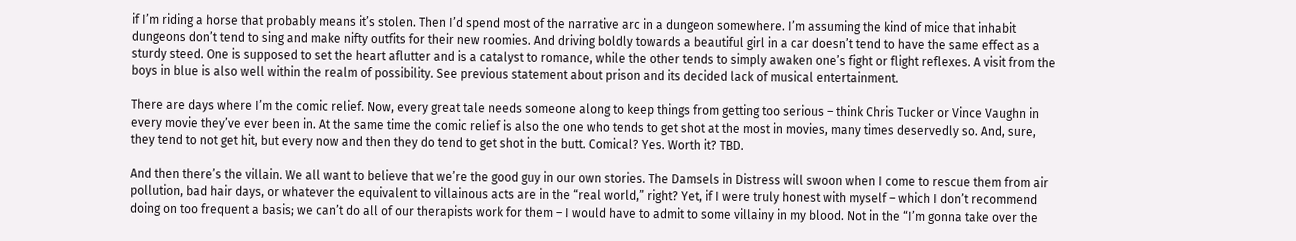if I’m riding a horse that probably means it’s stolen. Then I’d spend most of the narrative arc in a dungeon somewhere. I’m assuming the kind of mice that inhabit dungeons don’t tend to sing and make nifty outfits for their new roomies. And driving boldly towards a beautiful girl in a car doesn’t tend to have the same effect as a sturdy steed. One is supposed to set the heart aflutter and is a catalyst to romance, while the other tends to simply awaken one’s fight or flight reflexes. A visit from the boys in blue is also well within the realm of possibility. See previous statement about prison and its decided lack of musical entertainment.

There are days where I’m the comic relief. Now, every great tale needs someone along to keep things from getting too serious – think Chris Tucker or Vince Vaughn in every movie they’ve ever been in. At the same time the comic relief is also the one who tends to get shot at the most in movies, many times deservedly so. And, sure, they tend to not get hit, but every now and then they do tend to get shot in the butt. Comical? Yes. Worth it? TBD.

And then there’s the villain. We all want to believe that we’re the good guy in our own stories. The Damsels in Distress will swoon when I come to rescue them from air pollution, bad hair days, or whatever the equivalent to villainous acts are in the “real world,” right? Yet, if I were truly honest with myself – which I don’t recommend doing on too frequent a basis; we can’t do all of our therapists work for them – I would have to admit to some villainy in my blood. Not in the “I’m gonna take over the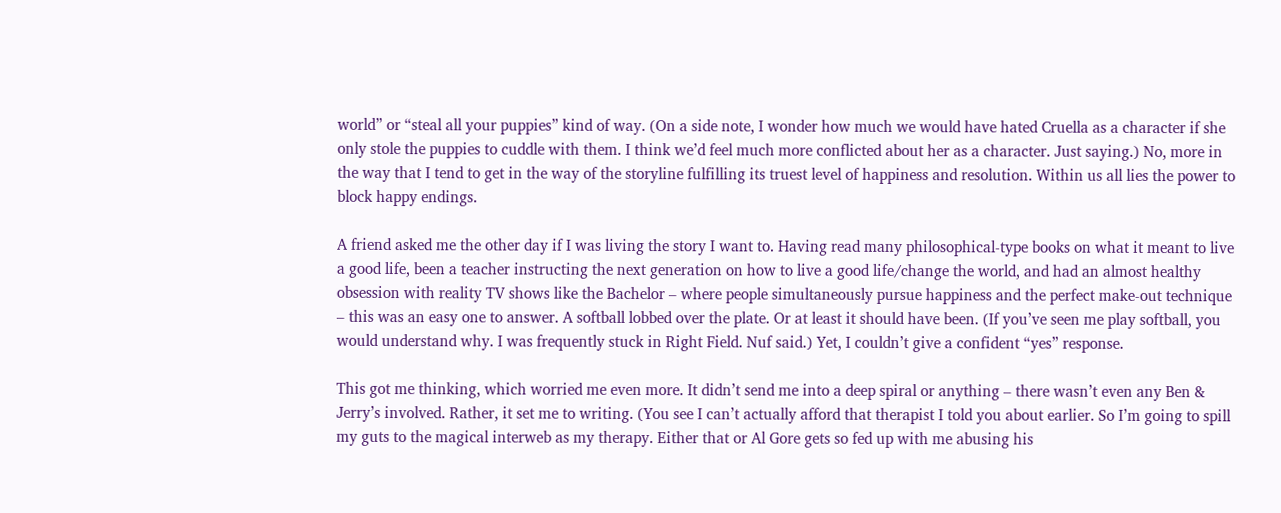world” or “steal all your puppies” kind of way. (On a side note, I wonder how much we would have hated Cruella as a character if she only stole the puppies to cuddle with them. I think we’d feel much more conflicted about her as a character. Just saying.) No, more in the way that I tend to get in the way of the storyline fulfilling its truest level of happiness and resolution. Within us all lies the power to block happy endings.

A friend asked me the other day if I was living the story I want to. Having read many philosophical-type books on what it meant to live a good life, been a teacher instructing the next generation on how to live a good life/change the world, and had an almost healthy obsession with reality TV shows like the Bachelor – where people simultaneously pursue happiness and the perfect make-out technique – this was an easy one to answer. A softball lobbed over the plate. Or at least it should have been. (If you’ve seen me play softball, you would understand why. I was frequently stuck in Right Field. Nuf said.) Yet, I couldn’t give a confident “yes” response.

This got me thinking, which worried me even more. It didn’t send me into a deep spiral or anything – there wasn’t even any Ben & Jerry’s involved. Rather, it set me to writing. (You see I can’t actually afford that therapist I told you about earlier. So I’m going to spill my guts to the magical interweb as my therapy. Either that or Al Gore gets so fed up with me abusing his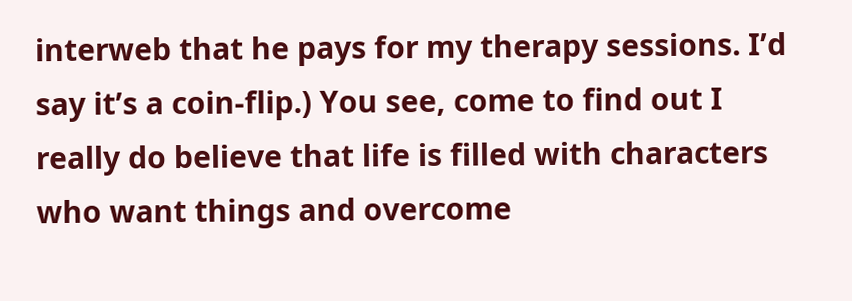interweb that he pays for my therapy sessions. I’d say it’s a coin-flip.) You see, come to find out I really do believe that life is filled with characters who want things and overcome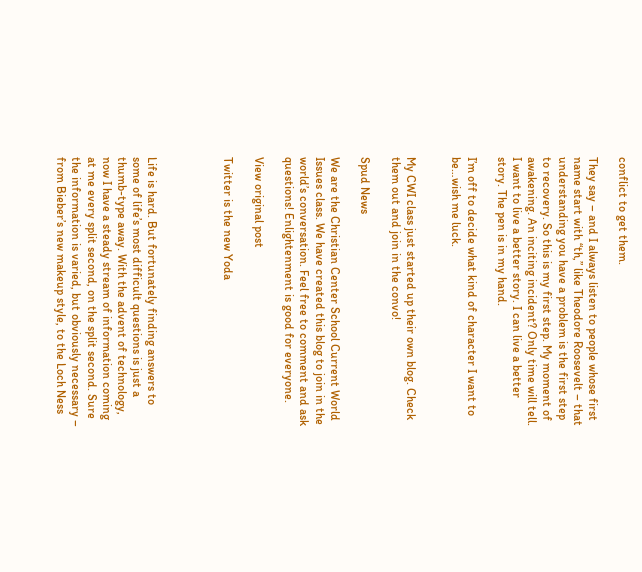conflict to get them.

They say – and I always listen to people whose first name start with “th,” like Theodore Roosevelt – that understanding you have a problem is the first step to recovery. So this is my first step. My moment of awakening. An inciting incident? Only time will tell. I want to live a better story. I can live a better story. The pen is in my hand.

I’m off to decide what kind of character I want to be…wish me luck.


My CWI class just started up their own blog. Check them out and join in the convo!

Spud News

We are the Christian Center School Current World Issues class. We have created this blog to join in the world’s conversation. Feel free to comment and ask questions! Enlightenment is good for everyone.

View original post

Twitter is the new Yoda




Life is hard. But fortunately finding answers to some of life’s most difficult questions is just a thumb-type away. With the advent of technology, now I have a steady stream of information coming at me every split second, on the split second. Sure the information is varied, but obviously necessary – from Bieber’s new makeup style, to the Loch Ness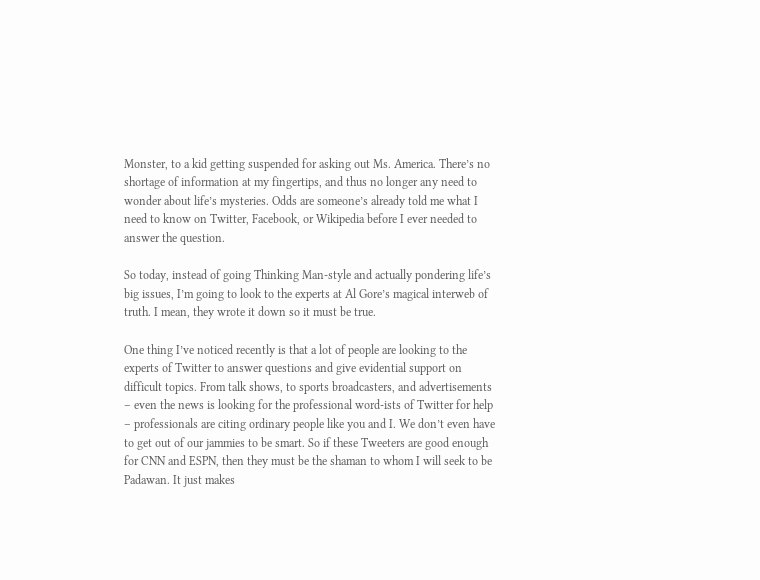Monster, to a kid getting suspended for asking out Ms. America. There’s no shortage of information at my fingertips, and thus no longer any need to wonder about life’s mysteries. Odds are someone’s already told me what I need to know on Twitter, Facebook, or Wikipedia before I ever needed to answer the question.

So today, instead of going Thinking Man-style and actually pondering life’s big issues, I’m going to look to the experts at Al Gore’s magical interweb of truth. I mean, they wrote it down so it must be true.

One thing I’ve noticed recently is that a lot of people are looking to the experts of Twitter to answer questions and give evidential support on difficult topics. From talk shows, to sports broadcasters, and advertisements – even the news is looking for the professional word-ists of Twitter for help – professionals are citing ordinary people like you and I. We don’t even have to get out of our jammies to be smart. So if these Tweeters are good enough for CNN and ESPN, then they must be the shaman to whom I will seek to be Padawan. It just makes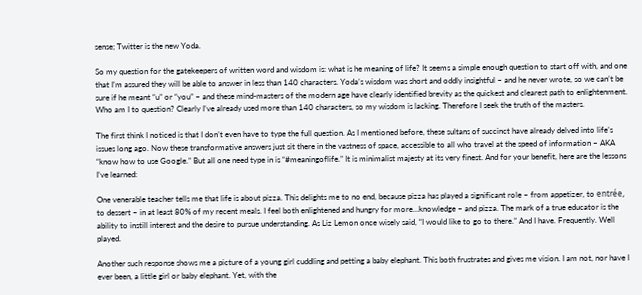sense; Twitter is the new Yoda.

So my question for the gatekeepers of written word and wisdom is: what is he meaning of life? It seems a simple enough question to start off with, and one that I’m assured they will be able to answer in less than 140 characters. Yoda’s wisdom was short and oddly insightful – and he never wrote, so we can’t be sure if he meant “u” or “you” – and these mind-masters of the modern age have clearly identified brevity as the quickest and clearest path to enlightenment. Who am I to question? Clearly I’ve already used more than 140 characters, so my wisdom is lacking. Therefore I seek the truth of the masters.

The first think I noticed is that I don’t even have to type the full question. As I mentioned before, these sultans of succinct have already delved into life’s issues long ago. Now these transformative answers just sit there in the vastness of space, accessible to all who travel at the speed of information – AKA “know how to use Google.” But all one need type in is “#meaningoflife.” It is minimalist majesty at its very finest. And for your benefit, here are the lessons I’ve learned:

One venerable teacher tells me that life is about pizza. This delights me to no end, because pizza has played a significant role – from appetizer, to entrée, to dessert – in at least 80% of my recent meals. I feel both enlightened and hungry for more…knowledge – and pizza. The mark of a true educator is the ability to instill interest and the desire to pursue understanding. As Liz Lemon once wisely said, “I would like to go to there.” And I have. Frequently. Well played.

Another such response shows me a picture of a young girl cuddling and petting a baby elephant. This both frustrates and gives me vision. I am not, nor have I ever been, a little girl or baby elephant. Yet, with the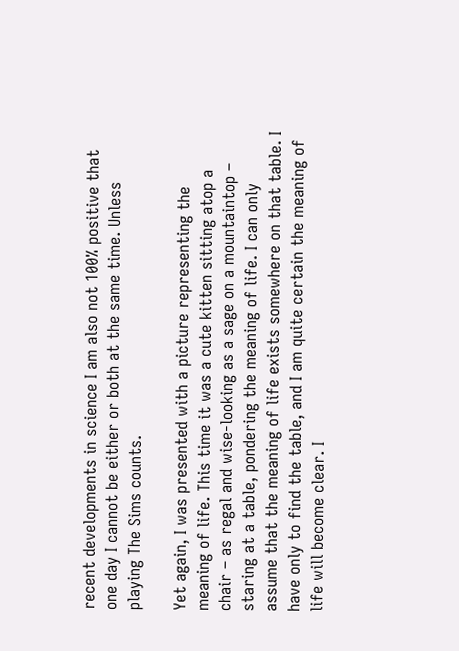recent developments in science I am also not 100% positive that one day I cannot be either or both at the same time. Unless playing The Sims counts.

Yet again, I was presented with a picture representing the meaning of life. This time it was a cute kitten sitting atop a chair – as regal and wise-looking as a sage on a mountaintop – staring at a table, pondering the meaning of life. I can only assume that the meaning of life exists somewhere on that table. I have only to find the table, and I am quite certain the meaning of life will become clear. I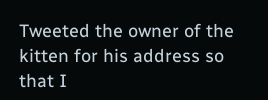Tweeted the owner of the kitten for his address so that I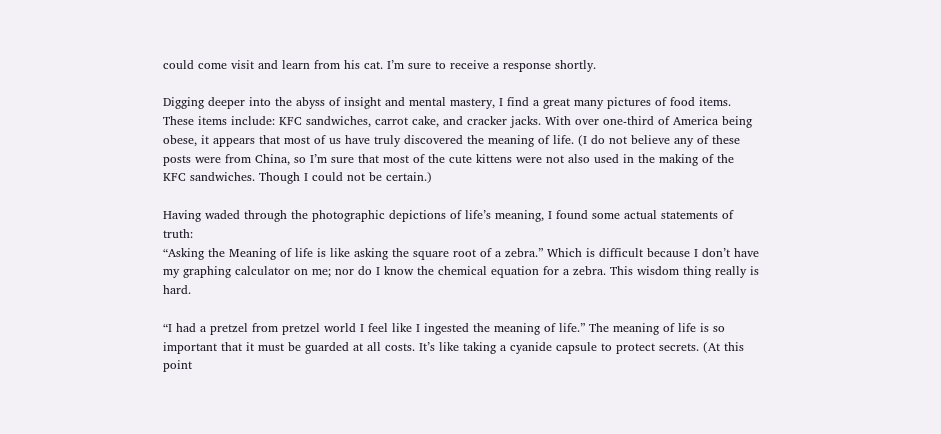could come visit and learn from his cat. I’m sure to receive a response shortly.

Digging deeper into the abyss of insight and mental mastery, I find a great many pictures of food items. These items include: KFC sandwiches, carrot cake, and cracker jacks. With over one-third of America being obese, it appears that most of us have truly discovered the meaning of life. (I do not believe any of these posts were from China, so I’m sure that most of the cute kittens were not also used in the making of the KFC sandwiches. Though I could not be certain.)

Having waded through the photographic depictions of life’s meaning, I found some actual statements of truth:
“Asking the Meaning of life is like asking the square root of a zebra.” Which is difficult because I don’t have my graphing calculator on me; nor do I know the chemical equation for a zebra. This wisdom thing really is hard.

“I had a pretzel from pretzel world I feel like I ingested the meaning of life.” The meaning of life is so important that it must be guarded at all costs. It’s like taking a cyanide capsule to protect secrets. (At this point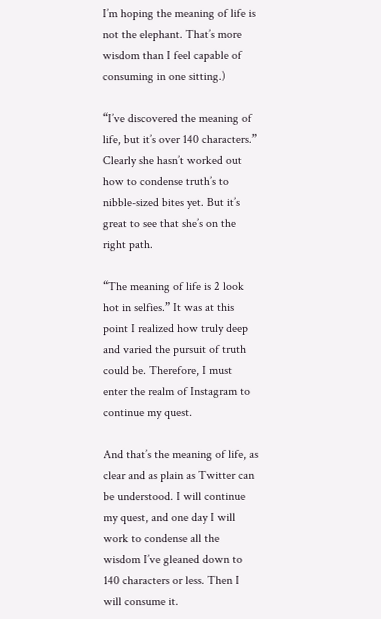I’m hoping the meaning of life is not the elephant. That’s more wisdom than I feel capable of consuming in one sitting.)

“I’ve discovered the meaning of life, but it’s over 140 characters.” Clearly she hasn’t worked out how to condense truth’s to nibble-sized bites yet. But it’s great to see that she’s on the right path.

“The meaning of life is 2 look hot in selfies.” It was at this point I realized how truly deep and varied the pursuit of truth could be. Therefore, I must enter the realm of Instagram to continue my quest.

And that’s the meaning of life, as clear and as plain as Twitter can be understood. I will continue my quest, and one day I will work to condense all the wisdom I’ve gleaned down to 140 characters or less. Then I will consume it.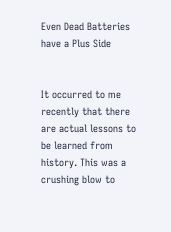Even Dead Batteries have a Plus Side


It occurred to me recently that there are actual lessons to be learned from history. This was a crushing blow to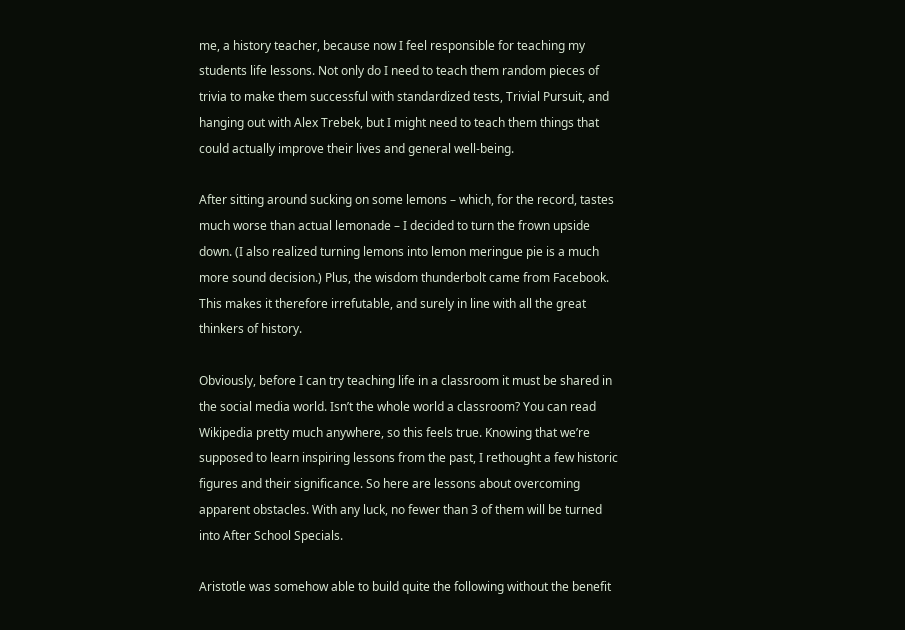me, a history teacher, because now I feel responsible for teaching my students life lessons. Not only do I need to teach them random pieces of trivia to make them successful with standardized tests, Trivial Pursuit, and hanging out with Alex Trebek, but I might need to teach them things that could actually improve their lives and general well-being.

After sitting around sucking on some lemons – which, for the record, tastes much worse than actual lemonade – I decided to turn the frown upside down. (I also realized turning lemons into lemon meringue pie is a much more sound decision.) Plus, the wisdom thunderbolt came from Facebook. This makes it therefore irrefutable, and surely in line with all the great thinkers of history.

Obviously, before I can try teaching life in a classroom it must be shared in the social media world. Isn’t the whole world a classroom? You can read Wikipedia pretty much anywhere, so this feels true. Knowing that we’re supposed to learn inspiring lessons from the past, I rethought a few historic figures and their significance. So here are lessons about overcoming apparent obstacles. With any luck, no fewer than 3 of them will be turned into After School Specials.

Aristotle was somehow able to build quite the following without the benefit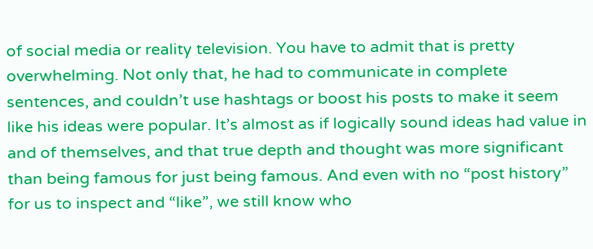of social media or reality television. You have to admit that is pretty overwhelming. Not only that, he had to communicate in complete sentences, and couldn’t use hashtags or boost his posts to make it seem like his ideas were popular. It’s almost as if logically sound ideas had value in and of themselves, and that true depth and thought was more significant than being famous for just being famous. And even with no “post history” for us to inspect and “like”, we still know who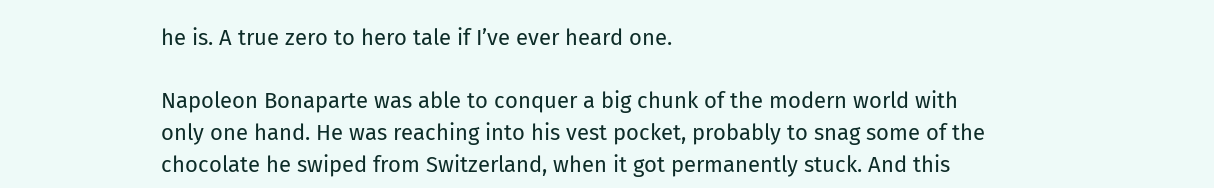he is. A true zero to hero tale if I’ve ever heard one.

Napoleon Bonaparte was able to conquer a big chunk of the modern world with only one hand. He was reaching into his vest pocket, probably to snag some of the chocolate he swiped from Switzerland, when it got permanently stuck. And this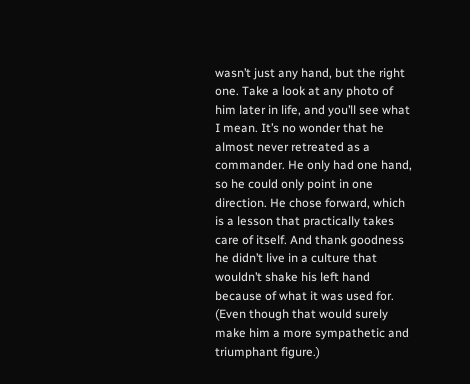wasn’t just any hand, but the right one. Take a look at any photo of him later in life, and you’ll see what I mean. It’s no wonder that he almost never retreated as a commander. He only had one hand, so he could only point in one direction. He chose forward, which is a lesson that practically takes care of itself. And thank goodness he didn’t live in a culture that wouldn’t shake his left hand because of what it was used for. (Even though that would surely make him a more sympathetic and triumphant figure.)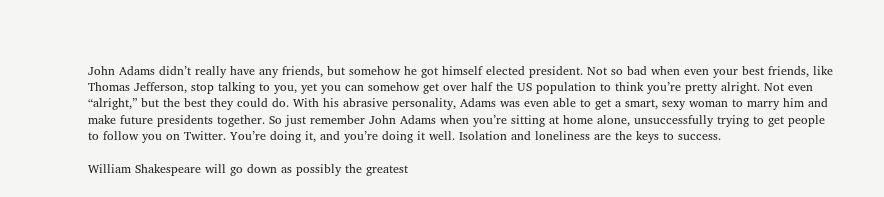John Adams didn’t really have any friends, but somehow he got himself elected president. Not so bad when even your best friends, like Thomas Jefferson, stop talking to you, yet you can somehow get over half the US population to think you’re pretty alright. Not even “alright,” but the best they could do. With his abrasive personality, Adams was even able to get a smart, sexy woman to marry him and make future presidents together. So just remember John Adams when you’re sitting at home alone, unsuccessfully trying to get people to follow you on Twitter. You’re doing it, and you’re doing it well. Isolation and loneliness are the keys to success.

William Shakespeare will go down as possibly the greatest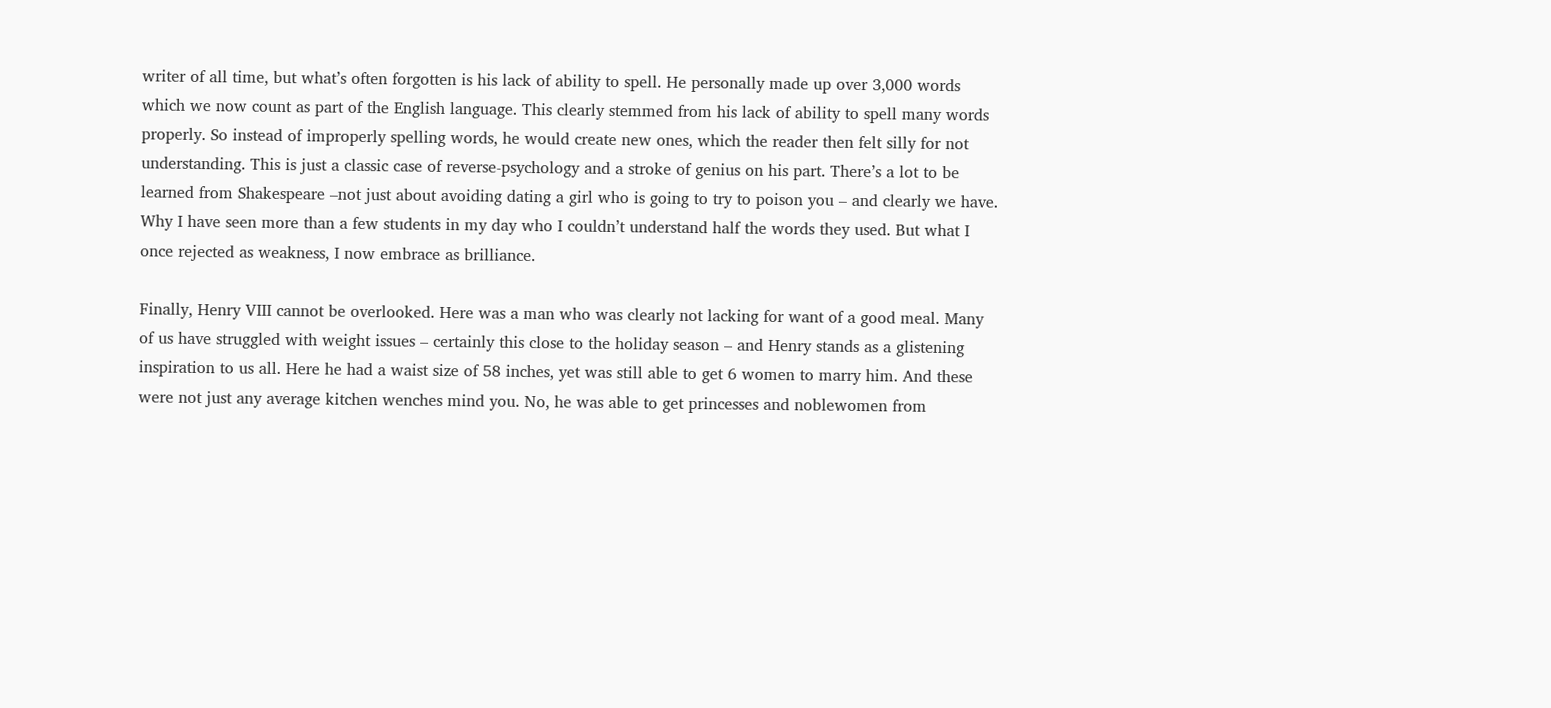writer of all time, but what’s often forgotten is his lack of ability to spell. He personally made up over 3,000 words which we now count as part of the English language. This clearly stemmed from his lack of ability to spell many words properly. So instead of improperly spelling words, he would create new ones, which the reader then felt silly for not understanding. This is just a classic case of reverse-psychology and a stroke of genius on his part. There’s a lot to be learned from Shakespeare –not just about avoiding dating a girl who is going to try to poison you – and clearly we have. Why I have seen more than a few students in my day who I couldn’t understand half the words they used. But what I once rejected as weakness, I now embrace as brilliance.

Finally, Henry VIII cannot be overlooked. Here was a man who was clearly not lacking for want of a good meal. Many of us have struggled with weight issues – certainly this close to the holiday season – and Henry stands as a glistening inspiration to us all. Here he had a waist size of 58 inches, yet was still able to get 6 women to marry him. And these were not just any average kitchen wenches mind you. No, he was able to get princesses and noblewomen from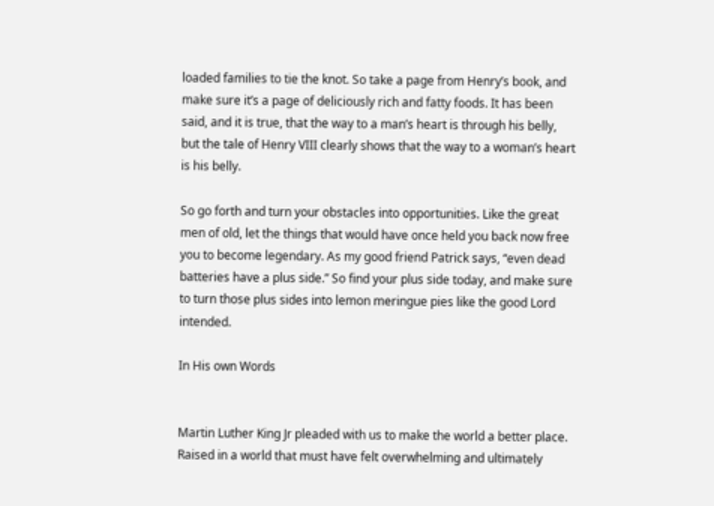loaded families to tie the knot. So take a page from Henry’s book, and make sure it’s a page of deliciously rich and fatty foods. It has been said, and it is true, that the way to a man’s heart is through his belly, but the tale of Henry VIII clearly shows that the way to a woman’s heart is his belly.

So go forth and turn your obstacles into opportunities. Like the great men of old, let the things that would have once held you back now free you to become legendary. As my good friend Patrick says, “even dead batteries have a plus side.” So find your plus side today, and make sure to turn those plus sides into lemon meringue pies like the good Lord intended.

In His own Words


Martin Luther King Jr pleaded with us to make the world a better place. Raised in a world that must have felt overwhelming and ultimately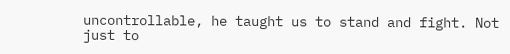uncontrollable, he taught us to stand and fight. Not just to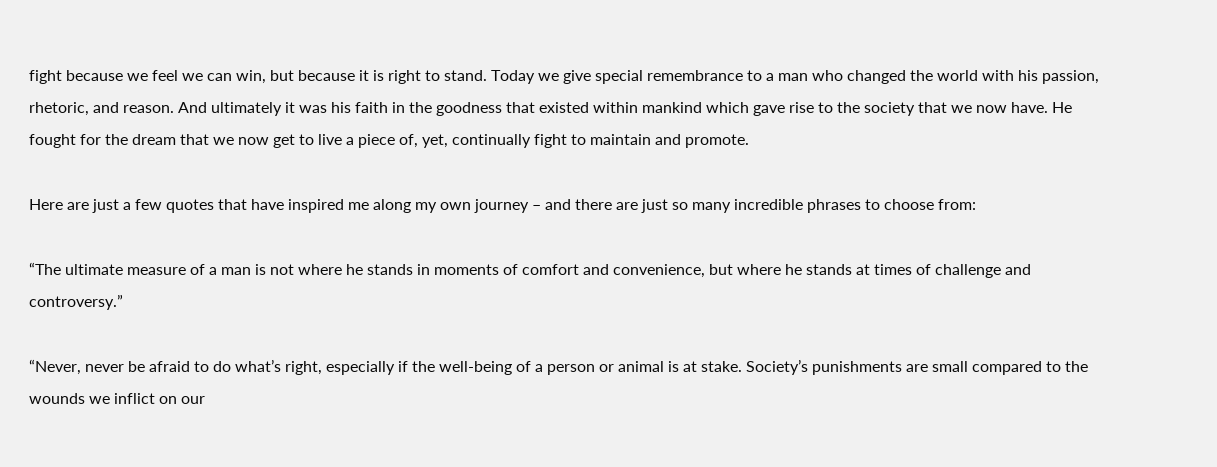fight because we feel we can win, but because it is right to stand. Today we give special remembrance to a man who changed the world with his passion, rhetoric, and reason. And ultimately it was his faith in the goodness that existed within mankind which gave rise to the society that we now have. He fought for the dream that we now get to live a piece of, yet, continually fight to maintain and promote.

Here are just a few quotes that have inspired me along my own journey – and there are just so many incredible phrases to choose from:

“The ultimate measure of a man is not where he stands in moments of comfort and convenience, but where he stands at times of challenge and controversy.”

“Never, never be afraid to do what’s right, especially if the well-being of a person or animal is at stake. Society’s punishments are small compared to the wounds we inflict on our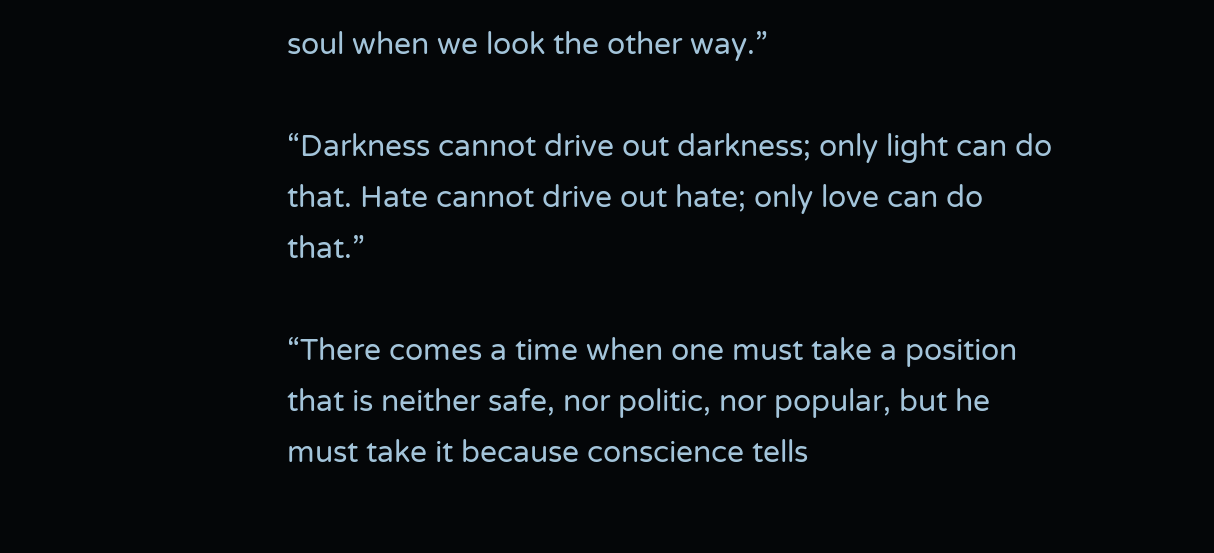soul when we look the other way.”

“Darkness cannot drive out darkness; only light can do that. Hate cannot drive out hate; only love can do that.”

“There comes a time when one must take a position that is neither safe, nor politic, nor popular, but he must take it because conscience tells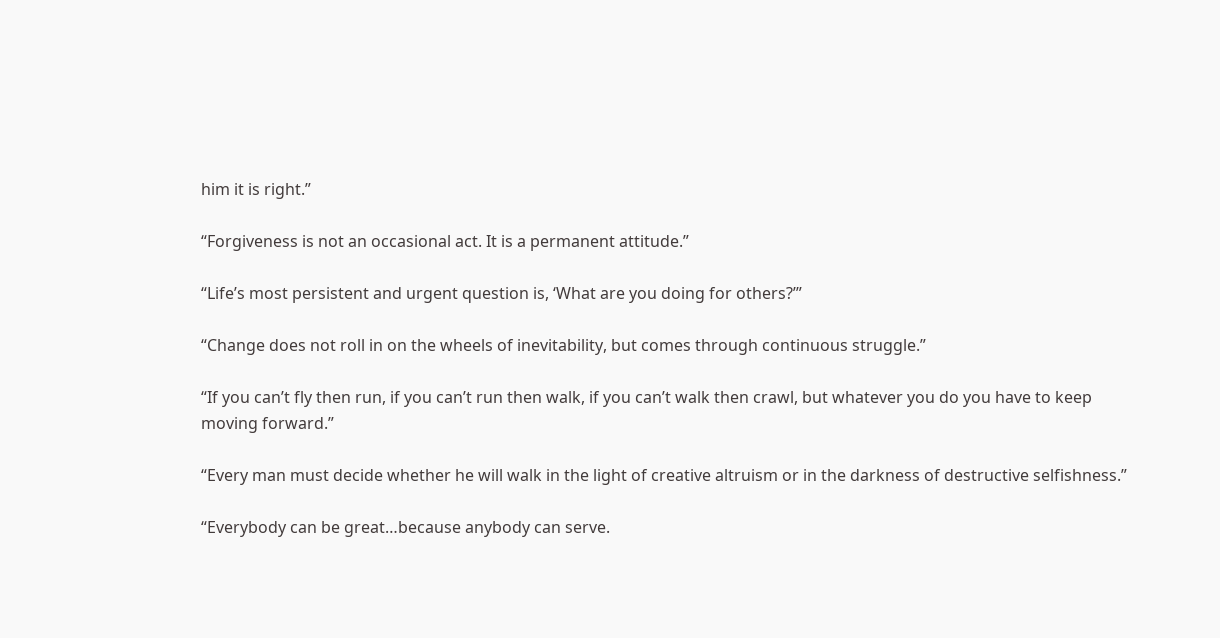him it is right.”

“Forgiveness is not an occasional act. It is a permanent attitude.”

“Life’s most persistent and urgent question is, ‘What are you doing for others?’”

“Change does not roll in on the wheels of inevitability, but comes through continuous struggle.”

“If you can’t fly then run, if you can’t run then walk, if you can’t walk then crawl, but whatever you do you have to keep moving forward.”

“Every man must decide whether he will walk in the light of creative altruism or in the darkness of destructive selfishness.”

“Everybody can be great…because anybody can serve.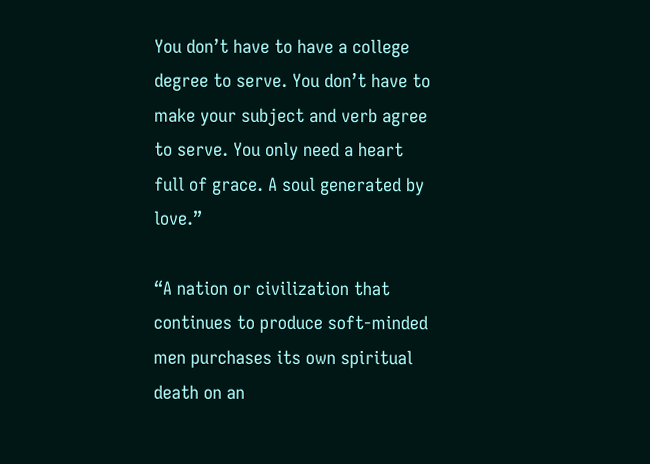You don’t have to have a college degree to serve. You don’t have to make your subject and verb agree to serve. You only need a heart full of grace. A soul generated by love.”

“A nation or civilization that continues to produce soft-minded men purchases its own spiritual death on an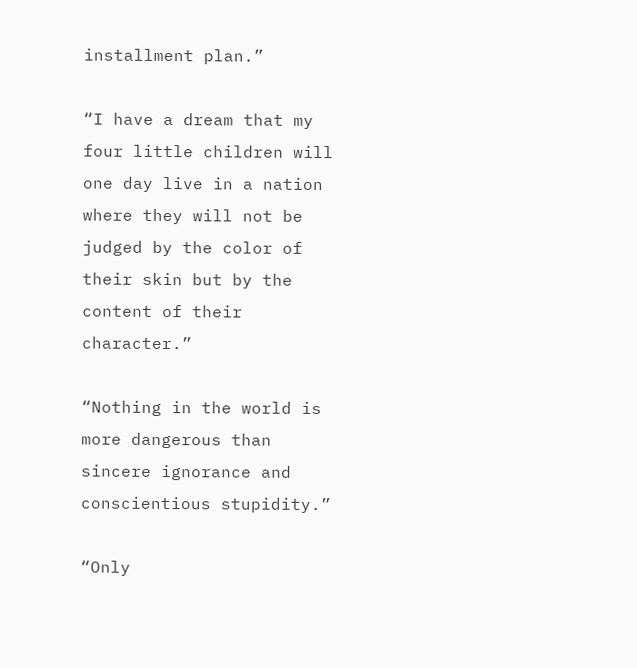installment plan.”

“I have a dream that my four little children will one day live in a nation where they will not be judged by the color of their skin but by the content of their character.”

“Nothing in the world is more dangerous than sincere ignorance and conscientious stupidity.”

“Only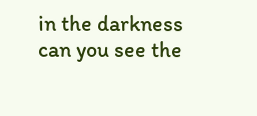in the darkness can you see the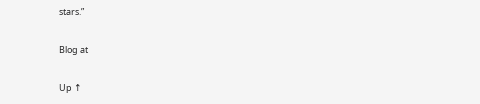stars.”

Blog at

Up ↑